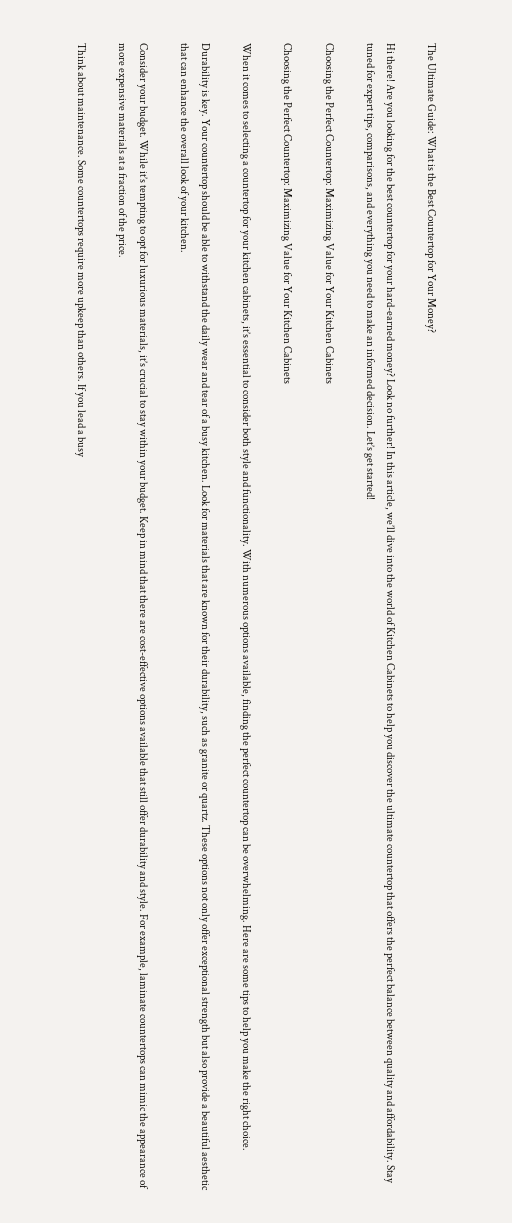The Ultimate Guide: What is the Best Countertop for Your Money?

Hi there! Are you looking for the best countertop for your hard-earned money? Look no further! In this article, we’ll dive into the world of Kitchen Cabinets to help you discover the ultimate countertop that offers the perfect balance between quality and affordability. Stay tuned for expert tips, comparisons, and everything you need to make an informed decision. Let’s get started!

Choosing the Perfect Countertop: Maximizing Value for Your Kitchen Cabinets

Choosing the Perfect Countertop: Maximizing Value for Your Kitchen Cabinets

When it comes to selecting a countertop for your kitchen cabinets, it’s essential to consider both style and functionality. With numerous options available, finding the perfect countertop can be overwhelming. Here are some tips to help you make the right choice.

Durability is key. Your countertop should be able to withstand the daily wear and tear of a busy kitchen. Look for materials that are known for their durability, such as granite or quartz. These options not only offer exceptional strength but also provide a beautiful aesthetic that can enhance the overall look of your kitchen.

Consider your budget. While it’s tempting to opt for luxurious materials, it’s crucial to stay within your budget. Keep in mind that there are cost-effective options available that still offer durability and style. For example, laminate countertops can mimic the appearance of more expensive materials at a fraction of the price.

Think about maintenance. Some countertops require more upkeep than others. If you lead a busy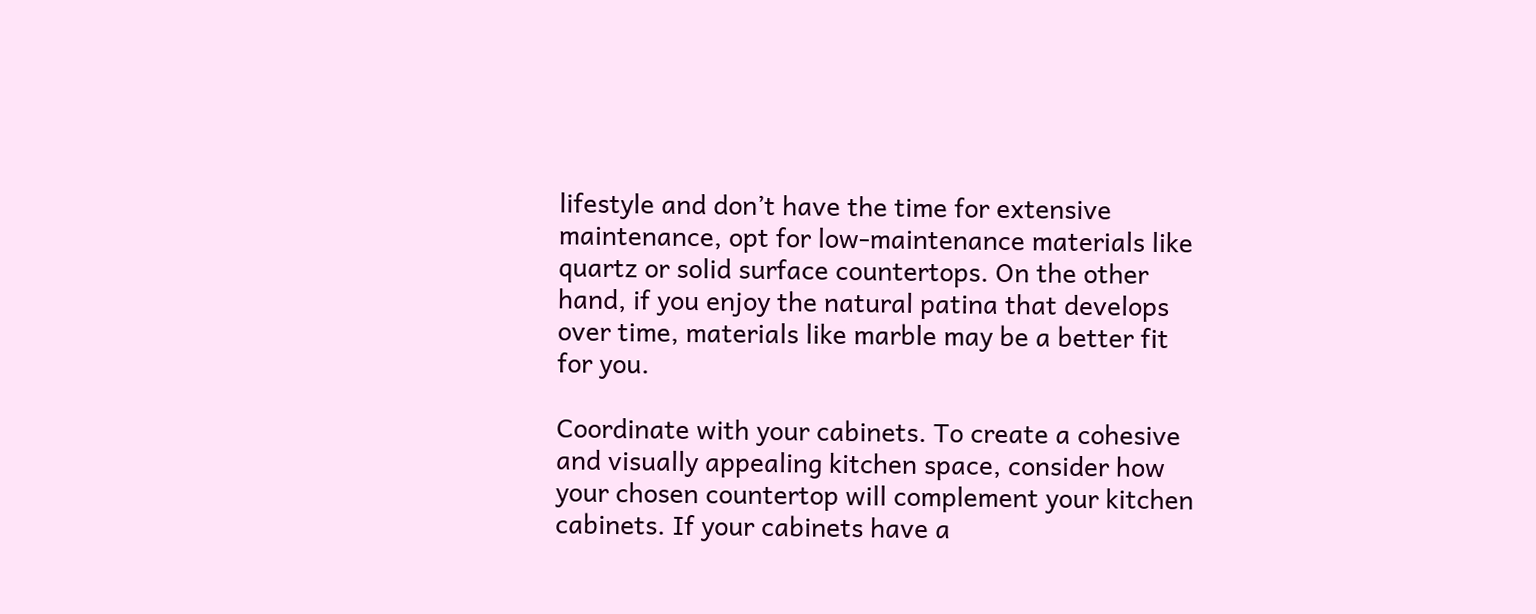lifestyle and don’t have the time for extensive maintenance, opt for low-maintenance materials like quartz or solid surface countertops. On the other hand, if you enjoy the natural patina that develops over time, materials like marble may be a better fit for you.

Coordinate with your cabinets. To create a cohesive and visually appealing kitchen space, consider how your chosen countertop will complement your kitchen cabinets. If your cabinets have a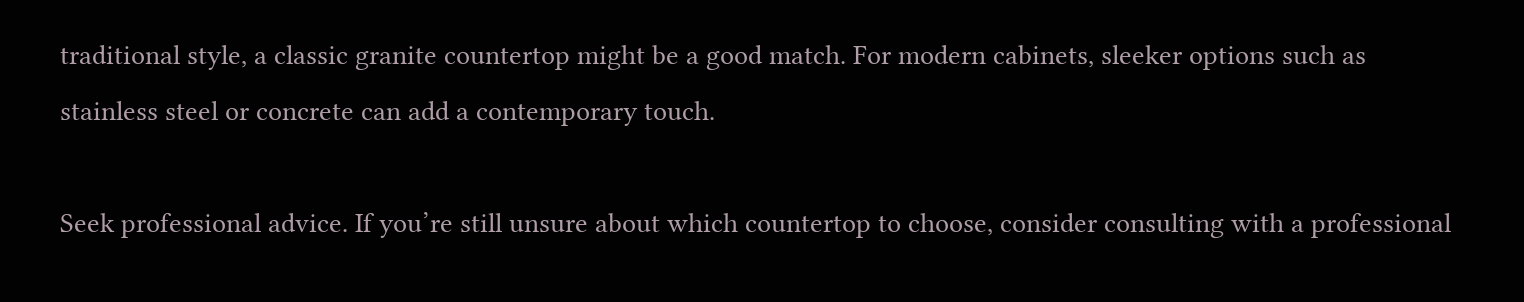traditional style, a classic granite countertop might be a good match. For modern cabinets, sleeker options such as stainless steel or concrete can add a contemporary touch.

Seek professional advice. If you’re still unsure about which countertop to choose, consider consulting with a professional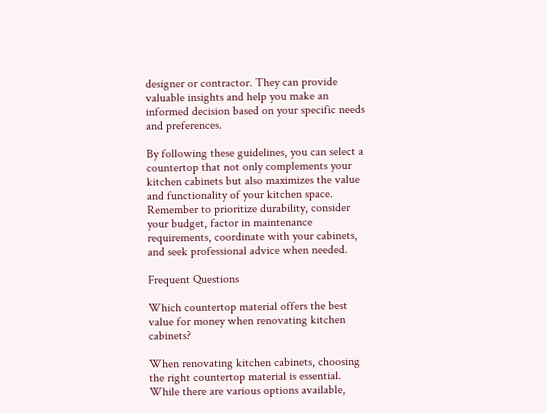designer or contractor. They can provide valuable insights and help you make an informed decision based on your specific needs and preferences.

By following these guidelines, you can select a countertop that not only complements your kitchen cabinets but also maximizes the value and functionality of your kitchen space. Remember to prioritize durability, consider your budget, factor in maintenance requirements, coordinate with your cabinets, and seek professional advice when needed.

Frequent Questions

Which countertop material offers the best value for money when renovating kitchen cabinets?

When renovating kitchen cabinets, choosing the right countertop material is essential. While there are various options available,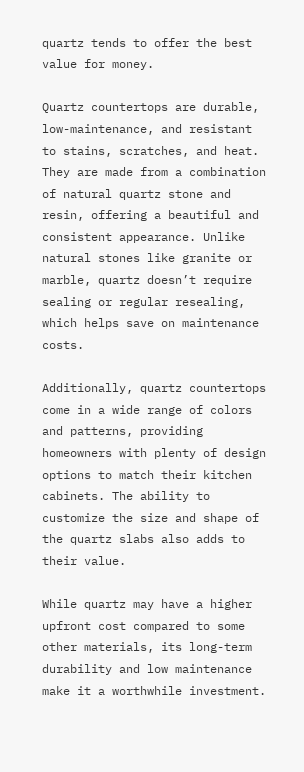quartz tends to offer the best value for money.

Quartz countertops are durable, low-maintenance, and resistant to stains, scratches, and heat. They are made from a combination of natural quartz stone and resin, offering a beautiful and consistent appearance. Unlike natural stones like granite or marble, quartz doesn’t require sealing or regular resealing, which helps save on maintenance costs.

Additionally, quartz countertops come in a wide range of colors and patterns, providing homeowners with plenty of design options to match their kitchen cabinets. The ability to customize the size and shape of the quartz slabs also adds to their value.

While quartz may have a higher upfront cost compared to some other materials, its long-term durability and low maintenance make it a worthwhile investment.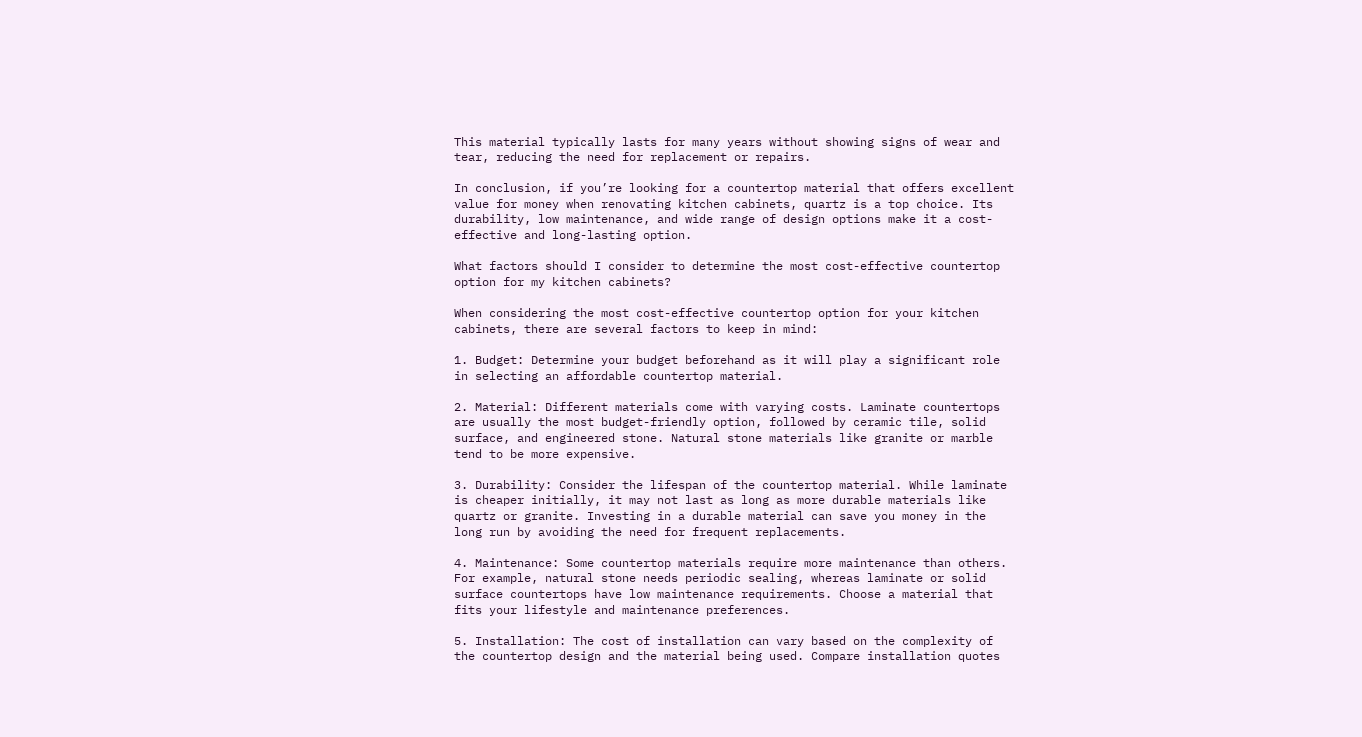This material typically lasts for many years without showing signs of wear and tear, reducing the need for replacement or repairs.

In conclusion, if you’re looking for a countertop material that offers excellent value for money when renovating kitchen cabinets, quartz is a top choice. Its durability, low maintenance, and wide range of design options make it a cost-effective and long-lasting option.

What factors should I consider to determine the most cost-effective countertop option for my kitchen cabinets?

When considering the most cost-effective countertop option for your kitchen cabinets, there are several factors to keep in mind:

1. Budget: Determine your budget beforehand as it will play a significant role in selecting an affordable countertop material.

2. Material: Different materials come with varying costs. Laminate countertops are usually the most budget-friendly option, followed by ceramic tile, solid surface, and engineered stone. Natural stone materials like granite or marble tend to be more expensive.

3. Durability: Consider the lifespan of the countertop material. While laminate is cheaper initially, it may not last as long as more durable materials like quartz or granite. Investing in a durable material can save you money in the long run by avoiding the need for frequent replacements.

4. Maintenance: Some countertop materials require more maintenance than others. For example, natural stone needs periodic sealing, whereas laminate or solid surface countertops have low maintenance requirements. Choose a material that fits your lifestyle and maintenance preferences.

5. Installation: The cost of installation can vary based on the complexity of the countertop design and the material being used. Compare installation quotes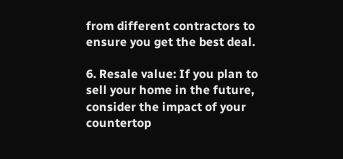from different contractors to ensure you get the best deal.

6. Resale value: If you plan to sell your home in the future, consider the impact of your countertop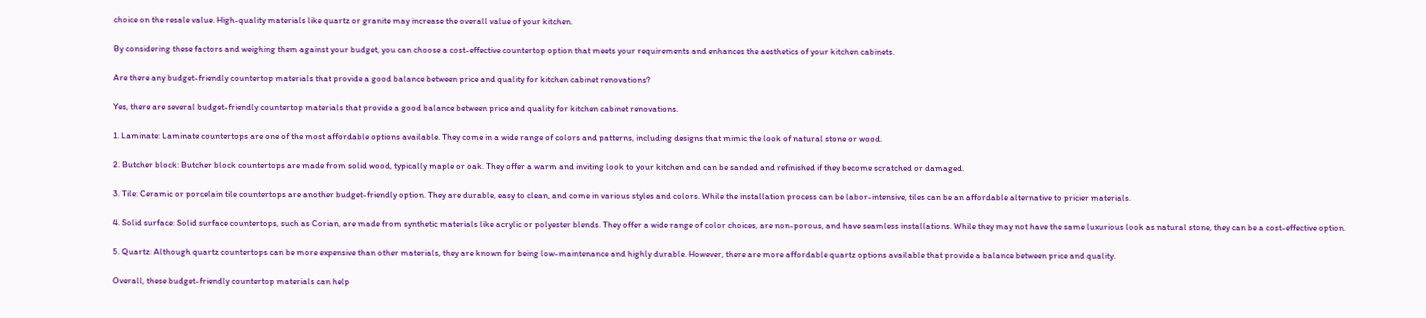choice on the resale value. High-quality materials like quartz or granite may increase the overall value of your kitchen.

By considering these factors and weighing them against your budget, you can choose a cost-effective countertop option that meets your requirements and enhances the aesthetics of your kitchen cabinets.

Are there any budget-friendly countertop materials that provide a good balance between price and quality for kitchen cabinet renovations?

Yes, there are several budget-friendly countertop materials that provide a good balance between price and quality for kitchen cabinet renovations.

1. Laminate: Laminate countertops are one of the most affordable options available. They come in a wide range of colors and patterns, including designs that mimic the look of natural stone or wood.

2. Butcher block: Butcher block countertops are made from solid wood, typically maple or oak. They offer a warm and inviting look to your kitchen and can be sanded and refinished if they become scratched or damaged.

3. Tile: Ceramic or porcelain tile countertops are another budget-friendly option. They are durable, easy to clean, and come in various styles and colors. While the installation process can be labor-intensive, tiles can be an affordable alternative to pricier materials.

4. Solid surface: Solid surface countertops, such as Corian, are made from synthetic materials like acrylic or polyester blends. They offer a wide range of color choices, are non-porous, and have seamless installations. While they may not have the same luxurious look as natural stone, they can be a cost-effective option.

5. Quartz: Although quartz countertops can be more expensive than other materials, they are known for being low-maintenance and highly durable. However, there are more affordable quartz options available that provide a balance between price and quality.

Overall, these budget-friendly countertop materials can help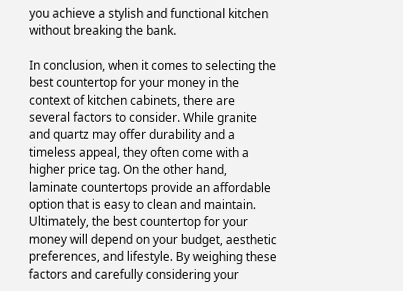you achieve a stylish and functional kitchen without breaking the bank.

In conclusion, when it comes to selecting the best countertop for your money in the context of kitchen cabinets, there are several factors to consider. While granite and quartz may offer durability and a timeless appeal, they often come with a higher price tag. On the other hand, laminate countertops provide an affordable option that is easy to clean and maintain. Ultimately, the best countertop for your money will depend on your budget, aesthetic preferences, and lifestyle. By weighing these factors and carefully considering your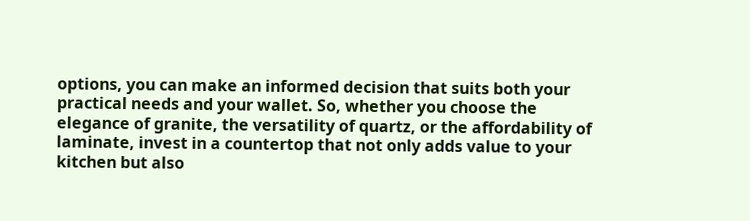options, you can make an informed decision that suits both your practical needs and your wallet. So, whether you choose the elegance of granite, the versatility of quartz, or the affordability of laminate, invest in a countertop that not only adds value to your kitchen but also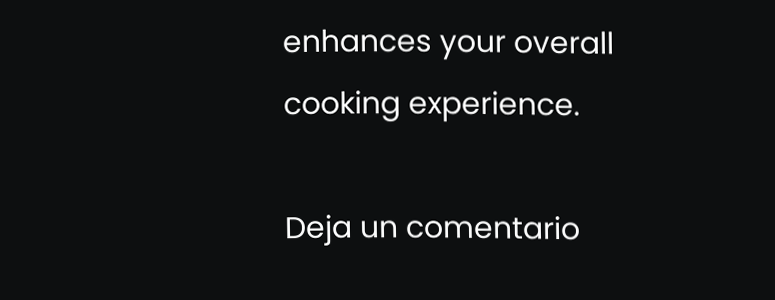enhances your overall cooking experience.

Deja un comentario